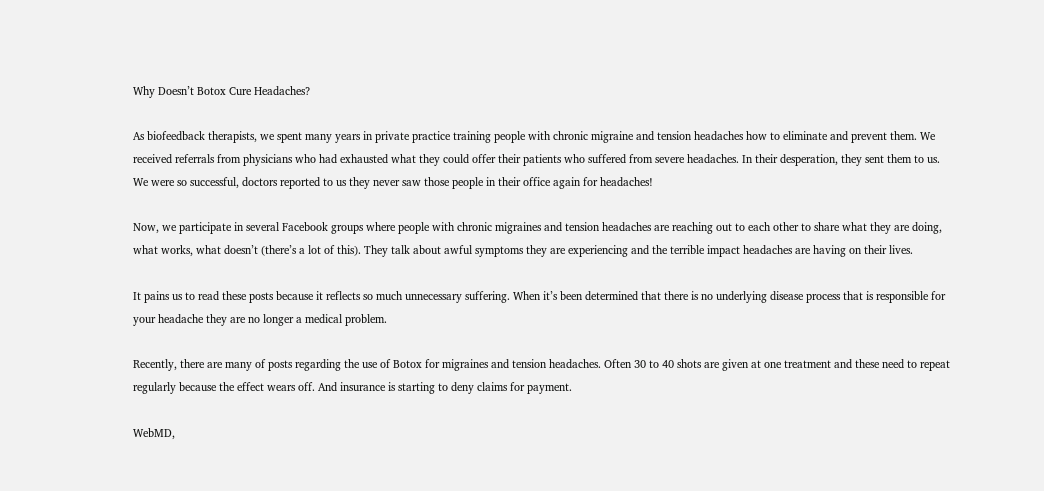Why Doesn’t Botox Cure Headaches?

As biofeedback therapists, we spent many years in private practice training people with chronic migraine and tension headaches how to eliminate and prevent them. We received referrals from physicians who had exhausted what they could offer their patients who suffered from severe headaches. In their desperation, they sent them to us. We were so successful, doctors reported to us they never saw those people in their office again for headaches!

Now, we participate in several Facebook groups where people with chronic migraines and tension headaches are reaching out to each other to share what they are doing, what works, what doesn’t (there’s a lot of this). They talk about awful symptoms they are experiencing and the terrible impact headaches are having on their lives.

It pains us to read these posts because it reflects so much unnecessary suffering. When it’s been determined that there is no underlying disease process that is responsible for your headache they are no longer a medical problem.

Recently, there are many of posts regarding the use of Botox for migraines and tension headaches. Often 30 to 40 shots are given at one treatment and these need to repeat regularly because the effect wears off. And insurance is starting to deny claims for payment.

WebMD,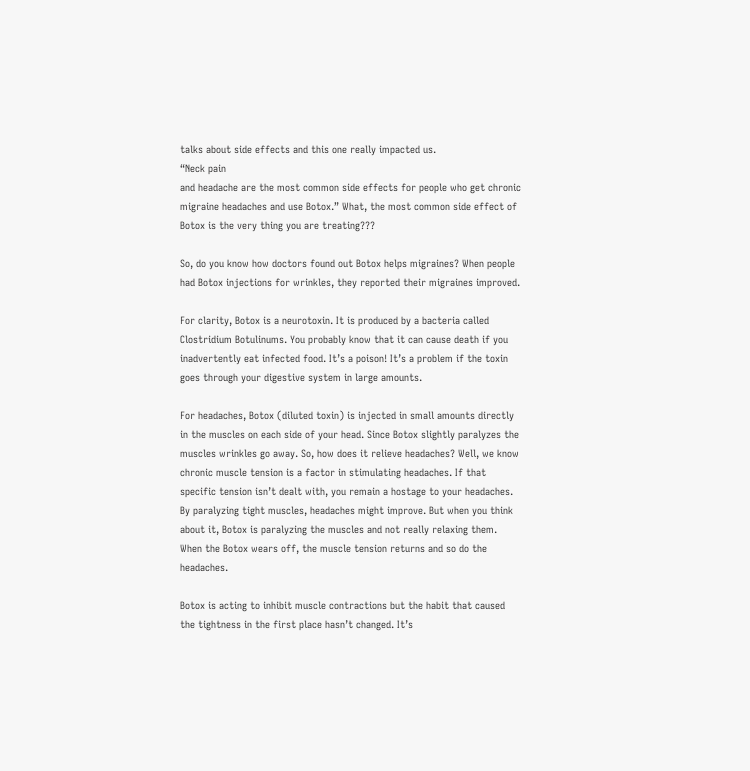talks about side effects and this one really impacted us.
“Neck pain
and headache are the most common side effects for people who get chronic migraine headaches and use Botox.” What, the most common side effect of Botox is the very thing you are treating???

So, do you know how doctors found out Botox helps migraines? When people had Botox injections for wrinkles, they reported their migraines improved.

For clarity, Botox is a neurotoxin. It is produced by a bacteria called Clostridium Botulinums. You probably know that it can cause death if you inadvertently eat infected food. It’s a poison! It’s a problem if the toxin goes through your digestive system in large amounts.

For headaches, Botox (diluted toxin) is injected in small amounts directly in the muscles on each side of your head. Since Botox slightly paralyzes the muscles wrinkles go away. So, how does it relieve headaches? Well, we know chronic muscle tension is a factor in stimulating headaches. If that specific tension isn’t dealt with, you remain a hostage to your headaches. By paralyzing tight muscles, headaches might improve. But when you think about it, Botox is paralyzing the muscles and not really relaxing them. When the Botox wears off, the muscle tension returns and so do the headaches.

Botox is acting to inhibit muscle contractions but the habit that caused the tightness in the first place hasn’t changed. It’s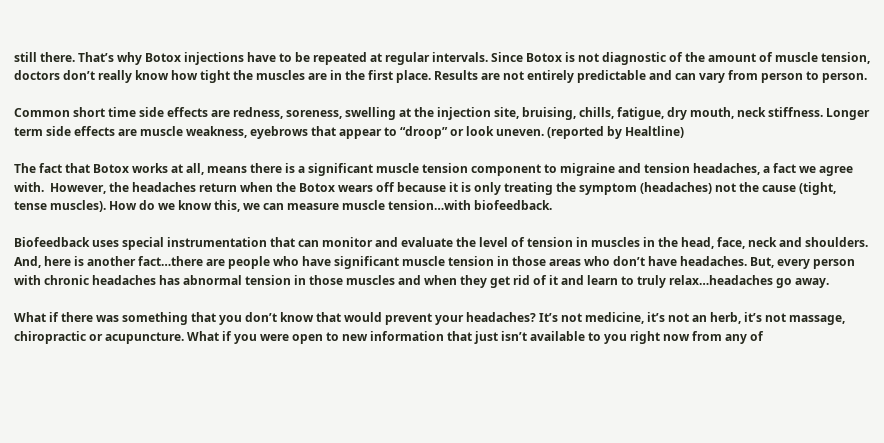still there. That’s why Botox injections have to be repeated at regular intervals. Since Botox is not diagnostic of the amount of muscle tension, doctors don’t really know how tight the muscles are in the first place. Results are not entirely predictable and can vary from person to person.

Common short time side effects are redness, soreness, swelling at the injection site, bruising, chills, fatigue, dry mouth, neck stiffness. Longer term side effects are muscle weakness, eyebrows that appear to “droop” or look uneven. (reported by Healtline)

The fact that Botox works at all, means there is a significant muscle tension component to migraine and tension headaches, a fact we agree with.  However, the headaches return when the Botox wears off because it is only treating the symptom (headaches) not the cause (tight, tense muscles). How do we know this, we can measure muscle tension…with biofeedback.

Biofeedback uses special instrumentation that can monitor and evaluate the level of tension in muscles in the head, face, neck and shoulders. And, here is another fact…there are people who have significant muscle tension in those areas who don’t have headaches. But, every person with chronic headaches has abnormal tension in those muscles and when they get rid of it and learn to truly relax…headaches go away.

What if there was something that you don’t know that would prevent your headaches? It’s not medicine, it’s not an herb, it’s not massage, chiropractic or acupuncture. What if you were open to new information that just isn’t available to you right now from any of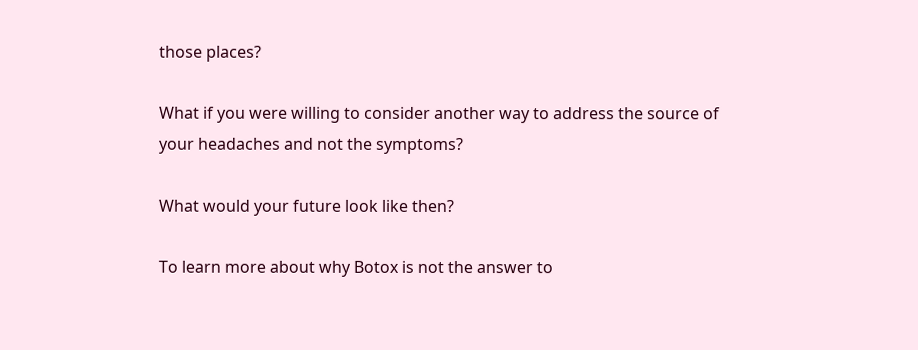those places?

What if you were willing to consider another way to address the source of your headaches and not the symptoms?

What would your future look like then?

To learn more about why Botox is not the answer to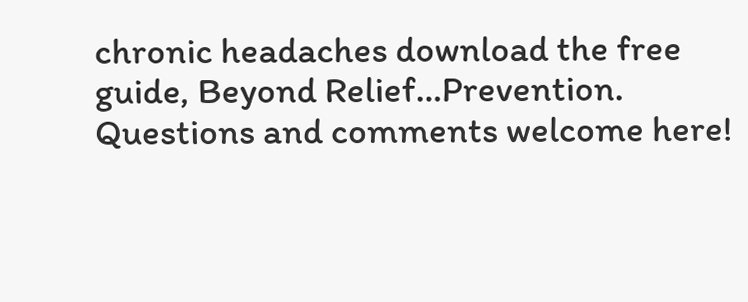chronic headaches download the free guide, Beyond Relief…Prevention. Questions and comments welcome here!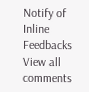Notify of
Inline Feedbacks
View all comments